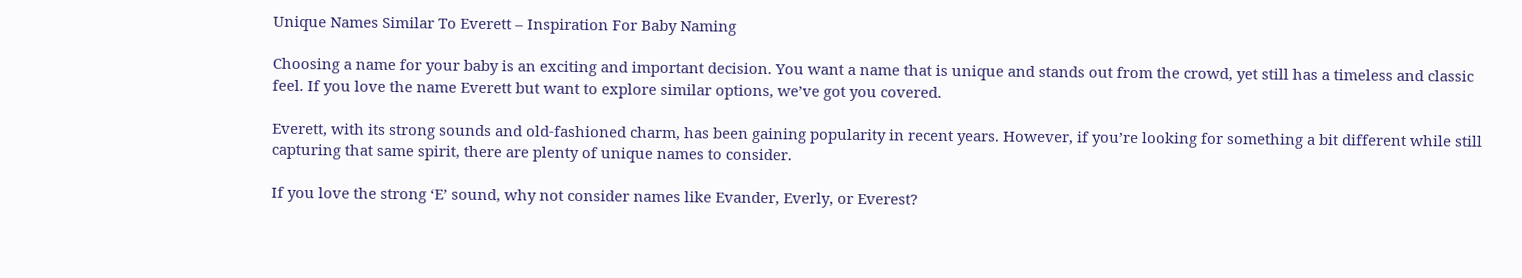Unique Names Similar To Everett – Inspiration For Baby Naming

Choosing a name for your baby is an exciting and important decision. You want a name that is unique and stands out from the crowd, yet still has a timeless and classic feel. If you love the name Everett but want to explore similar options, we’ve got you covered.

Everett, with its strong sounds and old-fashioned charm, has been gaining popularity in recent years. However, if you’re looking for something a bit different while still capturing that same spirit, there are plenty of unique names to consider.

If you love the strong ‘E’ sound, why not consider names like Evander, Everly, or Everest?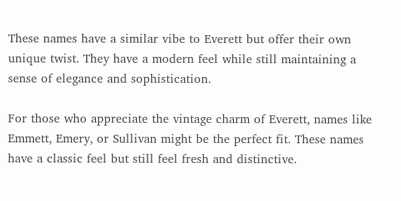These names have a similar vibe to Everett but offer their own unique twist. They have a modern feel while still maintaining a sense of elegance and sophistication.

For those who appreciate the vintage charm of Everett, names like Emmett, Emery, or Sullivan might be the perfect fit. These names have a classic feel but still feel fresh and distinctive.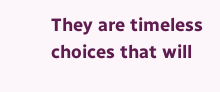They are timeless choices that will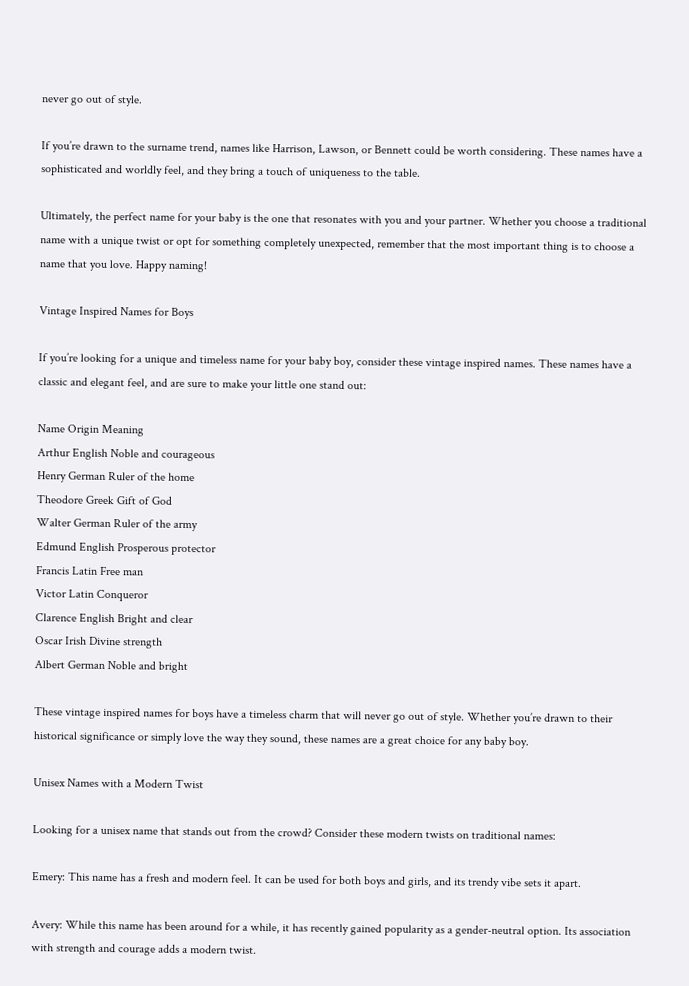never go out of style.

If you’re drawn to the surname trend, names like Harrison, Lawson, or Bennett could be worth considering. These names have a sophisticated and worldly feel, and they bring a touch of uniqueness to the table.

Ultimately, the perfect name for your baby is the one that resonates with you and your partner. Whether you choose a traditional name with a unique twist or opt for something completely unexpected, remember that the most important thing is to choose a name that you love. Happy naming!

Vintage Inspired Names for Boys

If you’re looking for a unique and timeless name for your baby boy, consider these vintage inspired names. These names have a classic and elegant feel, and are sure to make your little one stand out:

Name Origin Meaning
Arthur English Noble and courageous
Henry German Ruler of the home
Theodore Greek Gift of God
Walter German Ruler of the army
Edmund English Prosperous protector
Francis Latin Free man
Victor Latin Conqueror
Clarence English Bright and clear
Oscar Irish Divine strength
Albert German Noble and bright

These vintage inspired names for boys have a timeless charm that will never go out of style. Whether you’re drawn to their historical significance or simply love the way they sound, these names are a great choice for any baby boy.

Unisex Names with a Modern Twist

Looking for a unisex name that stands out from the crowd? Consider these modern twists on traditional names:

Emery: This name has a fresh and modern feel. It can be used for both boys and girls, and its trendy vibe sets it apart.

Avery: While this name has been around for a while, it has recently gained popularity as a gender-neutral option. Its association with strength and courage adds a modern twist.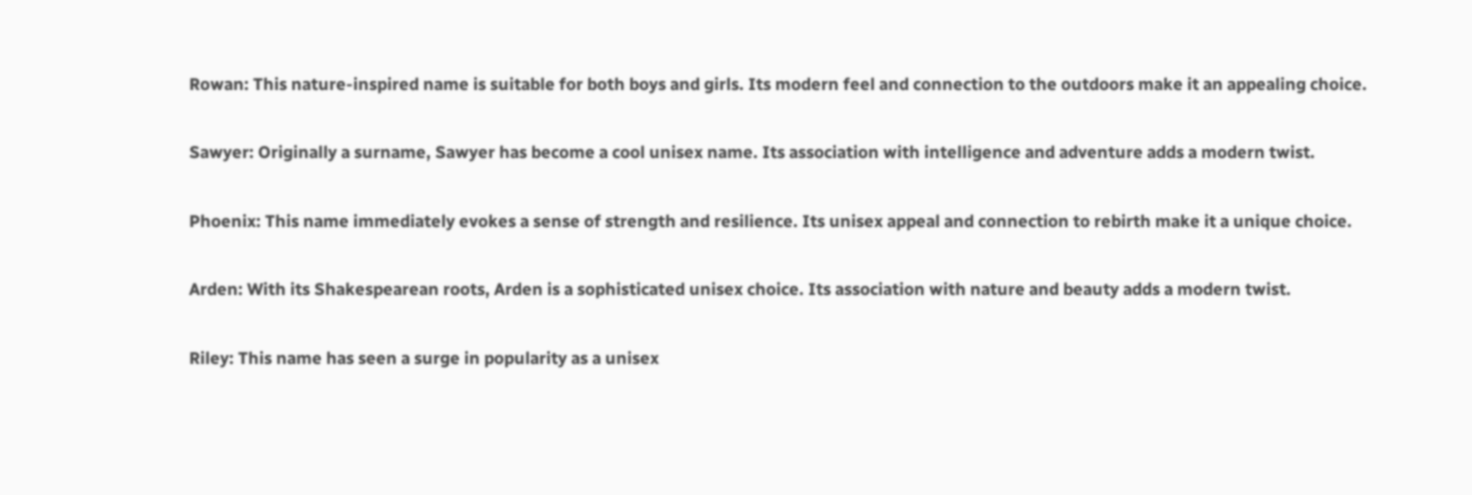Rowan: This nature-inspired name is suitable for both boys and girls. Its modern feel and connection to the outdoors make it an appealing choice.

Sawyer: Originally a surname, Sawyer has become a cool unisex name. Its association with intelligence and adventure adds a modern twist.

Phoenix: This name immediately evokes a sense of strength and resilience. Its unisex appeal and connection to rebirth make it a unique choice.

Arden: With its Shakespearean roots, Arden is a sophisticated unisex choice. Its association with nature and beauty adds a modern twist.

Riley: This name has seen a surge in popularity as a unisex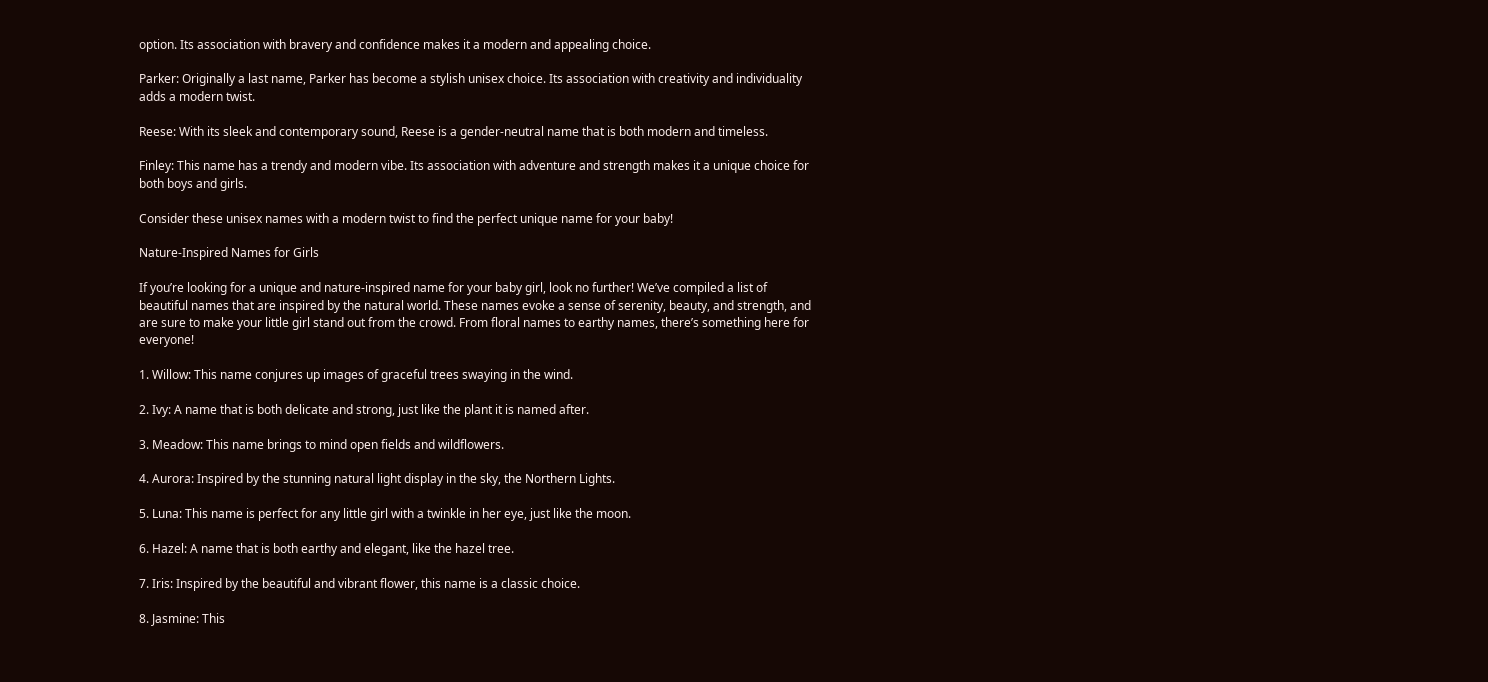option. Its association with bravery and confidence makes it a modern and appealing choice.

Parker: Originally a last name, Parker has become a stylish unisex choice. Its association with creativity and individuality adds a modern twist.

Reese: With its sleek and contemporary sound, Reese is a gender-neutral name that is both modern and timeless.

Finley: This name has a trendy and modern vibe. Its association with adventure and strength makes it a unique choice for both boys and girls.

Consider these unisex names with a modern twist to find the perfect unique name for your baby!

Nature-Inspired Names for Girls

If you’re looking for a unique and nature-inspired name for your baby girl, look no further! We’ve compiled a list of beautiful names that are inspired by the natural world. These names evoke a sense of serenity, beauty, and strength, and are sure to make your little girl stand out from the crowd. From floral names to earthy names, there’s something here for everyone!

1. Willow: This name conjures up images of graceful trees swaying in the wind.

2. Ivy: A name that is both delicate and strong, just like the plant it is named after.

3. Meadow: This name brings to mind open fields and wildflowers.

4. Aurora: Inspired by the stunning natural light display in the sky, the Northern Lights.

5. Luna: This name is perfect for any little girl with a twinkle in her eye, just like the moon.

6. Hazel: A name that is both earthy and elegant, like the hazel tree.

7. Iris: Inspired by the beautiful and vibrant flower, this name is a classic choice.

8. Jasmine: This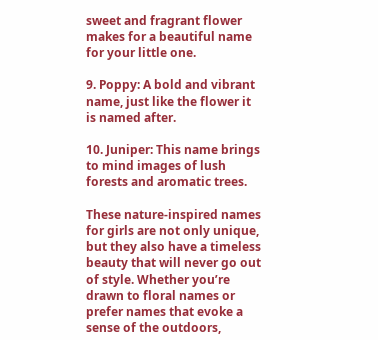sweet and fragrant flower makes for a beautiful name for your little one.

9. Poppy: A bold and vibrant name, just like the flower it is named after.

10. Juniper: This name brings to mind images of lush forests and aromatic trees.

These nature-inspired names for girls are not only unique, but they also have a timeless beauty that will never go out of style. Whether you’re drawn to floral names or prefer names that evoke a sense of the outdoors,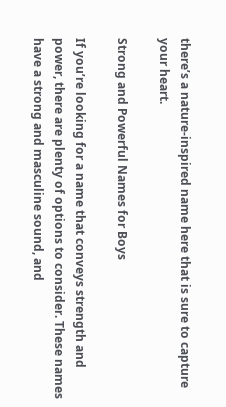there’s a nature-inspired name here that is sure to capture your heart.

Strong and Powerful Names for Boys

If you’re looking for a name that conveys strength and power, there are plenty of options to consider. These names have a strong and masculine sound, and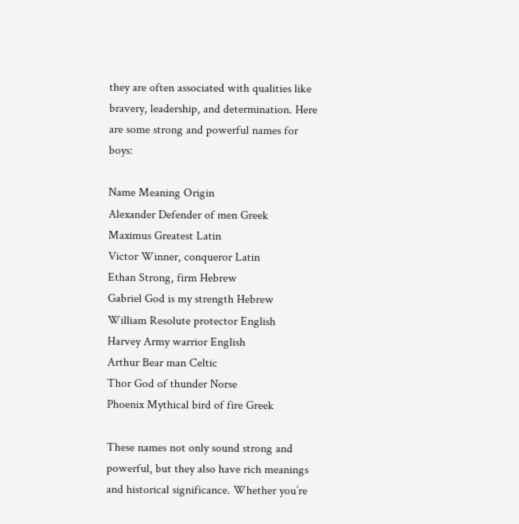they are often associated with qualities like bravery, leadership, and determination. Here are some strong and powerful names for boys:

Name Meaning Origin
Alexander Defender of men Greek
Maximus Greatest Latin
Victor Winner, conqueror Latin
Ethan Strong, firm Hebrew
Gabriel God is my strength Hebrew
William Resolute protector English
Harvey Army warrior English
Arthur Bear man Celtic
Thor God of thunder Norse
Phoenix Mythical bird of fire Greek

These names not only sound strong and powerful, but they also have rich meanings and historical significance. Whether you’re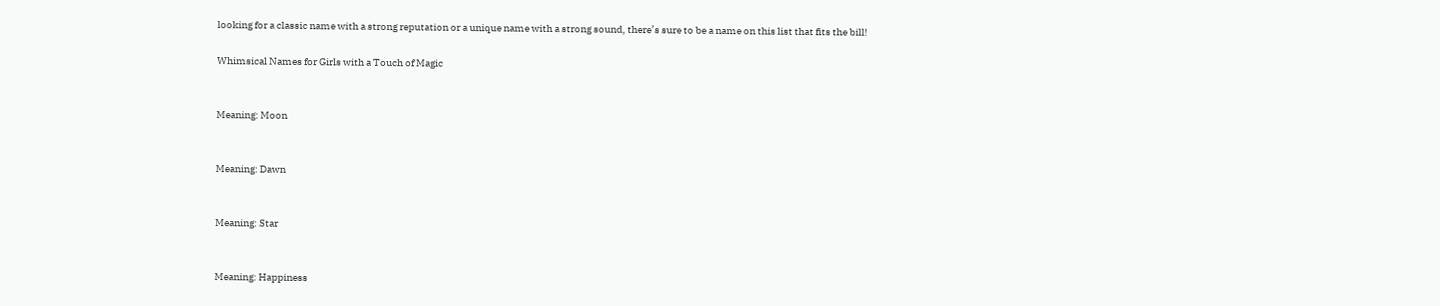looking for a classic name with a strong reputation or a unique name with a strong sound, there’s sure to be a name on this list that fits the bill!

Whimsical Names for Girls with a Touch of Magic


Meaning: Moon


Meaning: Dawn


Meaning: Star


Meaning: Happiness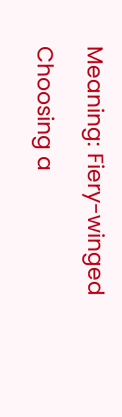Meaning: Fiery-winged

Choosing a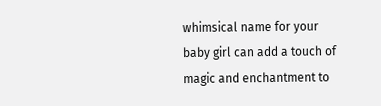whimsical name for your baby girl can add a touch of magic and enchantment to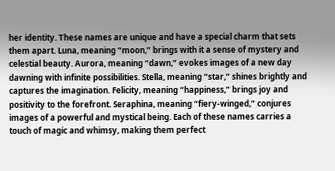her identity. These names are unique and have a special charm that sets them apart. Luna, meaning “moon,” brings with it a sense of mystery and celestial beauty. Aurora, meaning “dawn,” evokes images of a new day dawning with infinite possibilities. Stella, meaning “star,” shines brightly and captures the imagination. Felicity, meaning “happiness,” brings joy and positivity to the forefront. Seraphina, meaning “fiery-winged,” conjures images of a powerful and mystical being. Each of these names carries a touch of magic and whimsy, making them perfect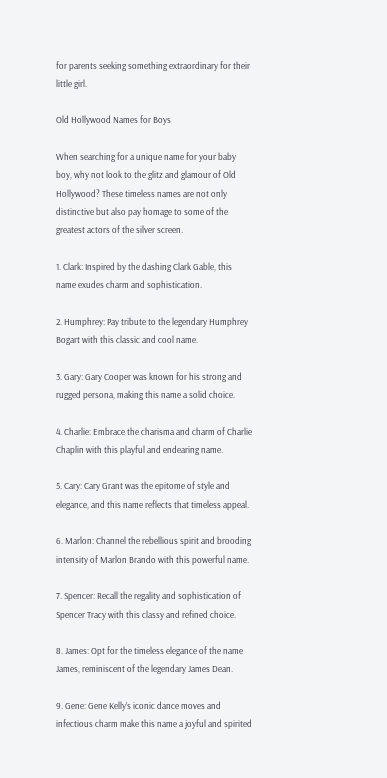for parents seeking something extraordinary for their little girl.

Old Hollywood Names for Boys

When searching for a unique name for your baby boy, why not look to the glitz and glamour of Old Hollywood? These timeless names are not only distinctive but also pay homage to some of the greatest actors of the silver screen.

1. Clark: Inspired by the dashing Clark Gable, this name exudes charm and sophistication.

2. Humphrey: Pay tribute to the legendary Humphrey Bogart with this classic and cool name.

3. Gary: Gary Cooper was known for his strong and rugged persona, making this name a solid choice.

4. Charlie: Embrace the charisma and charm of Charlie Chaplin with this playful and endearing name.

5. Cary: Cary Grant was the epitome of style and elegance, and this name reflects that timeless appeal.

6. Marlon: Channel the rebellious spirit and brooding intensity of Marlon Brando with this powerful name.

7. Spencer: Recall the regality and sophistication of Spencer Tracy with this classy and refined choice.

8. James: Opt for the timeless elegance of the name James, reminiscent of the legendary James Dean.

9. Gene: Gene Kelly’s iconic dance moves and infectious charm make this name a joyful and spirited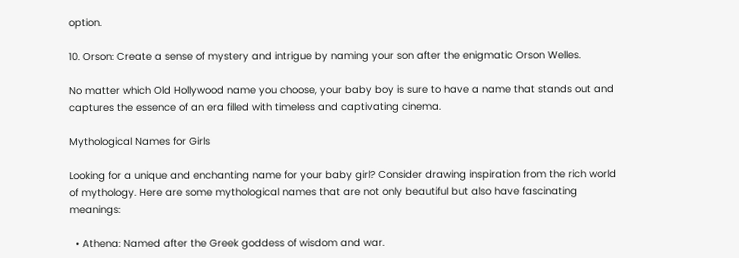option.

10. Orson: Create a sense of mystery and intrigue by naming your son after the enigmatic Orson Welles.

No matter which Old Hollywood name you choose, your baby boy is sure to have a name that stands out and captures the essence of an era filled with timeless and captivating cinema.

Mythological Names for Girls

Looking for a unique and enchanting name for your baby girl? Consider drawing inspiration from the rich world of mythology. Here are some mythological names that are not only beautiful but also have fascinating meanings:

  • Athena: Named after the Greek goddess of wisdom and war.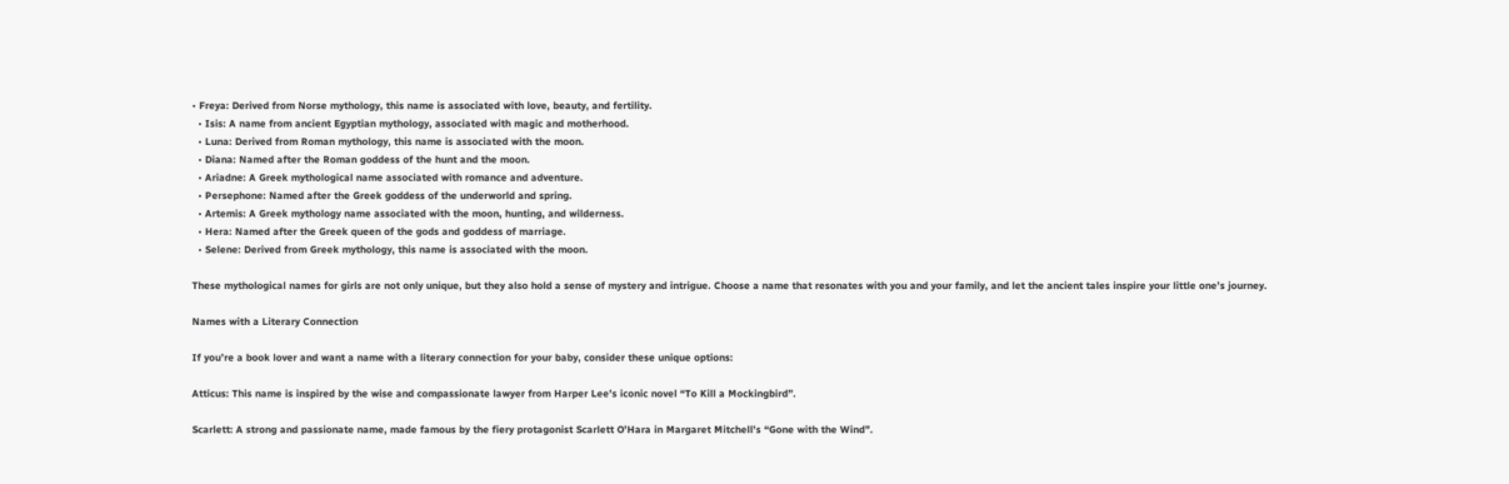• Freya: Derived from Norse mythology, this name is associated with love, beauty, and fertility.
  • Isis: A name from ancient Egyptian mythology, associated with magic and motherhood.
  • Luna: Derived from Roman mythology, this name is associated with the moon.
  • Diana: Named after the Roman goddess of the hunt and the moon.
  • Ariadne: A Greek mythological name associated with romance and adventure.
  • Persephone: Named after the Greek goddess of the underworld and spring.
  • Artemis: A Greek mythology name associated with the moon, hunting, and wilderness.
  • Hera: Named after the Greek queen of the gods and goddess of marriage.
  • Selene: Derived from Greek mythology, this name is associated with the moon.

These mythological names for girls are not only unique, but they also hold a sense of mystery and intrigue. Choose a name that resonates with you and your family, and let the ancient tales inspire your little one’s journey.

Names with a Literary Connection

If you’re a book lover and want a name with a literary connection for your baby, consider these unique options:

Atticus: This name is inspired by the wise and compassionate lawyer from Harper Lee’s iconic novel “To Kill a Mockingbird”.

Scarlett: A strong and passionate name, made famous by the fiery protagonist Scarlett O’Hara in Margaret Mitchell’s “Gone with the Wind”.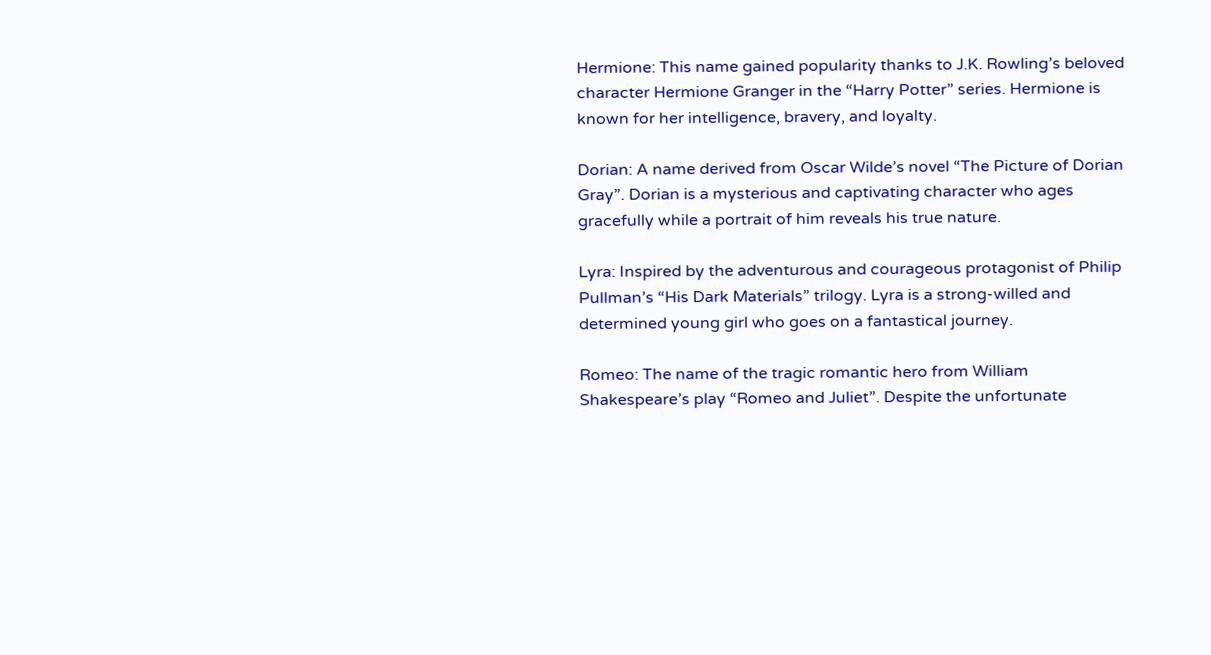Hermione: This name gained popularity thanks to J.K. Rowling’s beloved character Hermione Granger in the “Harry Potter” series. Hermione is known for her intelligence, bravery, and loyalty.

Dorian: A name derived from Oscar Wilde’s novel “The Picture of Dorian Gray”. Dorian is a mysterious and captivating character who ages gracefully while a portrait of him reveals his true nature.

Lyra: Inspired by the adventurous and courageous protagonist of Philip Pullman’s “His Dark Materials” trilogy. Lyra is a strong-willed and determined young girl who goes on a fantastical journey.

Romeo: The name of the tragic romantic hero from William Shakespeare’s play “Romeo and Juliet”. Despite the unfortunate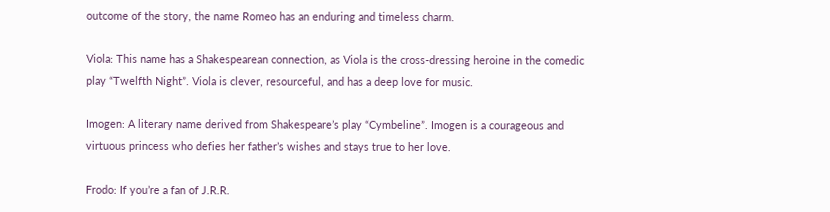outcome of the story, the name Romeo has an enduring and timeless charm.

Viola: This name has a Shakespearean connection, as Viola is the cross-dressing heroine in the comedic play “Twelfth Night”. Viola is clever, resourceful, and has a deep love for music.

Imogen: A literary name derived from Shakespeare’s play “Cymbeline”. Imogen is a courageous and virtuous princess who defies her father’s wishes and stays true to her love.

Frodo: If you’re a fan of J.R.R.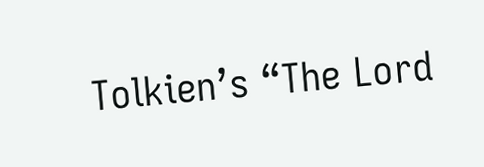Tolkien’s “The Lord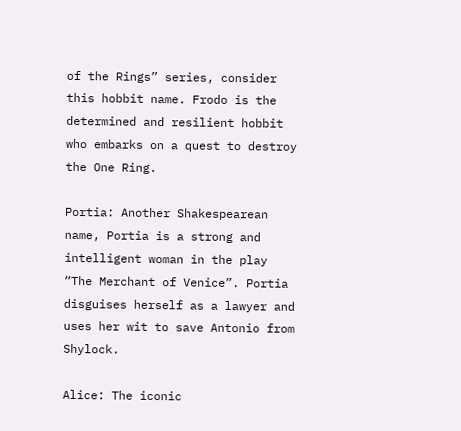of the Rings” series, consider this hobbit name. Frodo is the determined and resilient hobbit who embarks on a quest to destroy the One Ring.

Portia: Another Shakespearean name, Portia is a strong and intelligent woman in the play “The Merchant of Venice”. Portia disguises herself as a lawyer and uses her wit to save Antonio from Shylock.

Alice: The iconic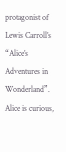protagonist of Lewis Carroll’s “Alice’s Adventures in Wonderland”. Alice is curious,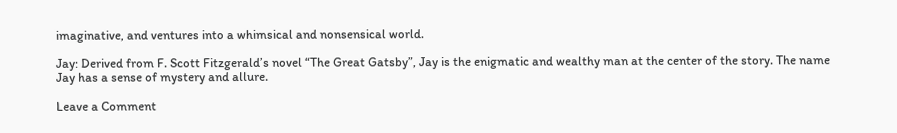imaginative, and ventures into a whimsical and nonsensical world.

Jay: Derived from F. Scott Fitzgerald’s novel “The Great Gatsby”, Jay is the enigmatic and wealthy man at the center of the story. The name Jay has a sense of mystery and allure.

Leave a Comment